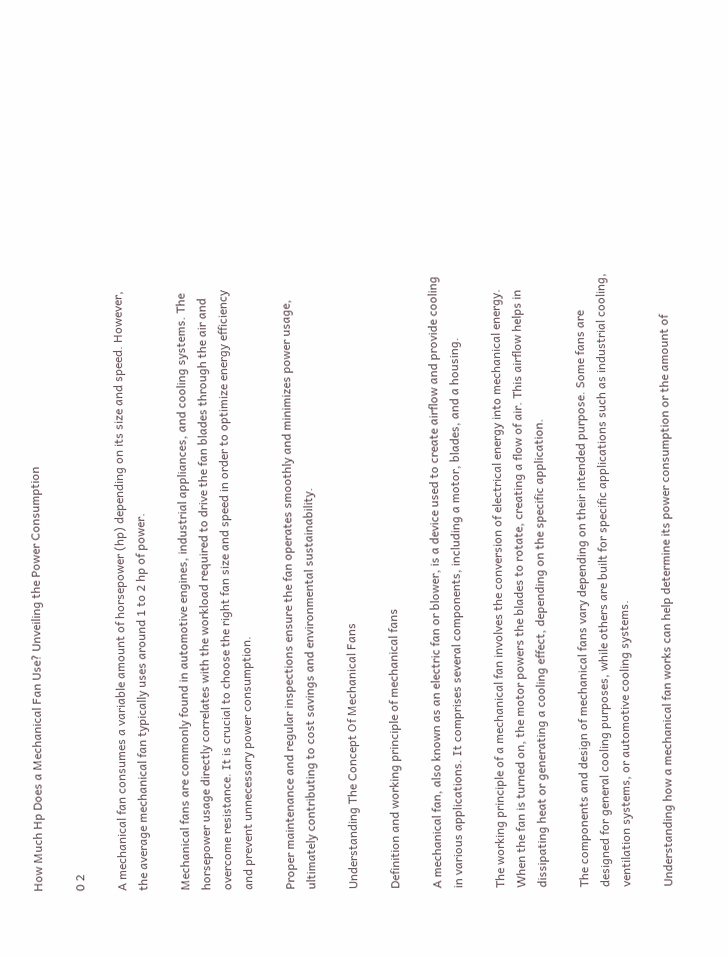How Much Hp Does a Mechanical Fan Use? Unveiling the Power Consumption

0 2

A mechanical fan consumes a variable amount of horsepower (hp) depending on its size and speed. However, the average mechanical fan typically uses around 1 to 2 hp of power.

Mechanical fans are commonly found in automotive engines, industrial appliances, and cooling systems. The horsepower usage directly correlates with the workload required to drive the fan blades through the air and overcome resistance. It is crucial to choose the right fan size and speed in order to optimize energy efficiency and prevent unnecessary power consumption.

Proper maintenance and regular inspections ensure the fan operates smoothly and minimizes power usage, ultimately contributing to cost savings and environmental sustainability.

Understanding The Concept Of Mechanical Fans

Definition and working principle of mechanical fans

A mechanical fan, also known as an electric fan or blower, is a device used to create airflow and provide cooling in various applications. It comprises several components, including a motor, blades, and a housing.

The working principle of a mechanical fan involves the conversion of electrical energy into mechanical energy. When the fan is turned on, the motor powers the blades to rotate, creating a flow of air. This airflow helps in dissipating heat or generating a cooling effect, depending on the specific application.

The components and design of mechanical fans vary depending on their intended purpose. Some fans are designed for general cooling purposes, while others are built for specific applications such as industrial cooling, ventilation systems, or automotive cooling systems.

Understanding how a mechanical fan works can help determine its power consumption or the amount of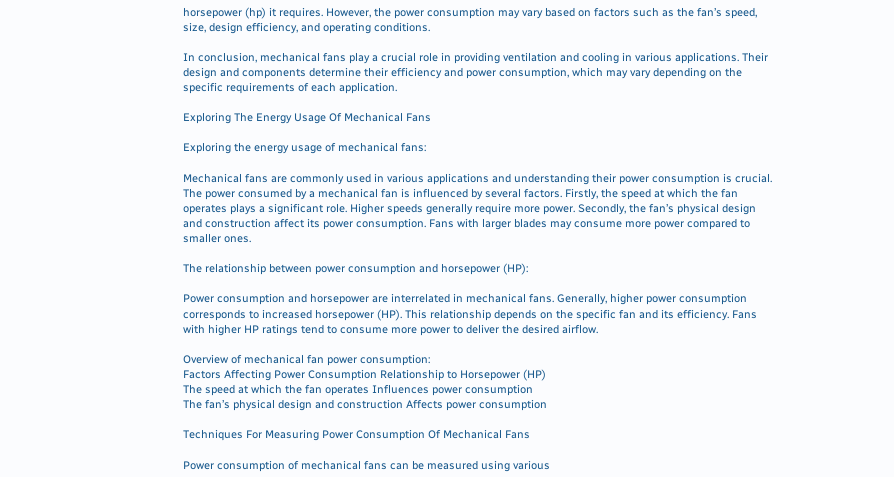horsepower (hp) it requires. However, the power consumption may vary based on factors such as the fan’s speed, size, design efficiency, and operating conditions.

In conclusion, mechanical fans play a crucial role in providing ventilation and cooling in various applications. Their design and components determine their efficiency and power consumption, which may vary depending on the specific requirements of each application.

Exploring The Energy Usage Of Mechanical Fans

Exploring the energy usage of mechanical fans:

Mechanical fans are commonly used in various applications and understanding their power consumption is crucial. The power consumed by a mechanical fan is influenced by several factors. Firstly, the speed at which the fan operates plays a significant role. Higher speeds generally require more power. Secondly, the fan’s physical design and construction affect its power consumption. Fans with larger blades may consume more power compared to smaller ones.

The relationship between power consumption and horsepower (HP):

Power consumption and horsepower are interrelated in mechanical fans. Generally, higher power consumption corresponds to increased horsepower (HP). This relationship depends on the specific fan and its efficiency. Fans with higher HP ratings tend to consume more power to deliver the desired airflow.

Overview of mechanical fan power consumption:
Factors Affecting Power Consumption Relationship to Horsepower (HP)
The speed at which the fan operates Influences power consumption
The fan’s physical design and construction Affects power consumption

Techniques For Measuring Power Consumption Of Mechanical Fans

Power consumption of mechanical fans can be measured using various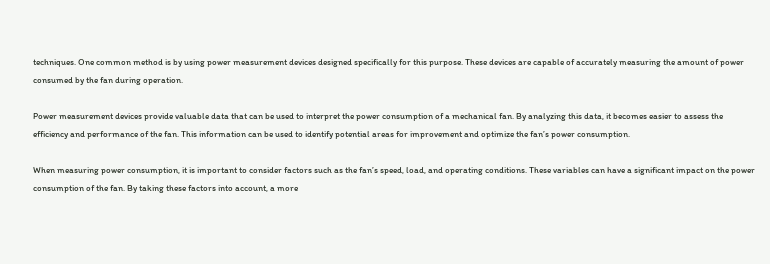techniques. One common method is by using power measurement devices designed specifically for this purpose. These devices are capable of accurately measuring the amount of power consumed by the fan during operation.

Power measurement devices provide valuable data that can be used to interpret the power consumption of a mechanical fan. By analyzing this data, it becomes easier to assess the efficiency and performance of the fan. This information can be used to identify potential areas for improvement and optimize the fan’s power consumption.

When measuring power consumption, it is important to consider factors such as the fan’s speed, load, and operating conditions. These variables can have a significant impact on the power consumption of the fan. By taking these factors into account, a more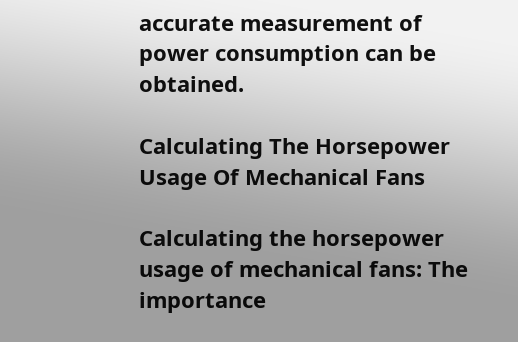accurate measurement of power consumption can be obtained.

Calculating The Horsepower Usage Of Mechanical Fans

Calculating the horsepower usage of mechanical fans: The importance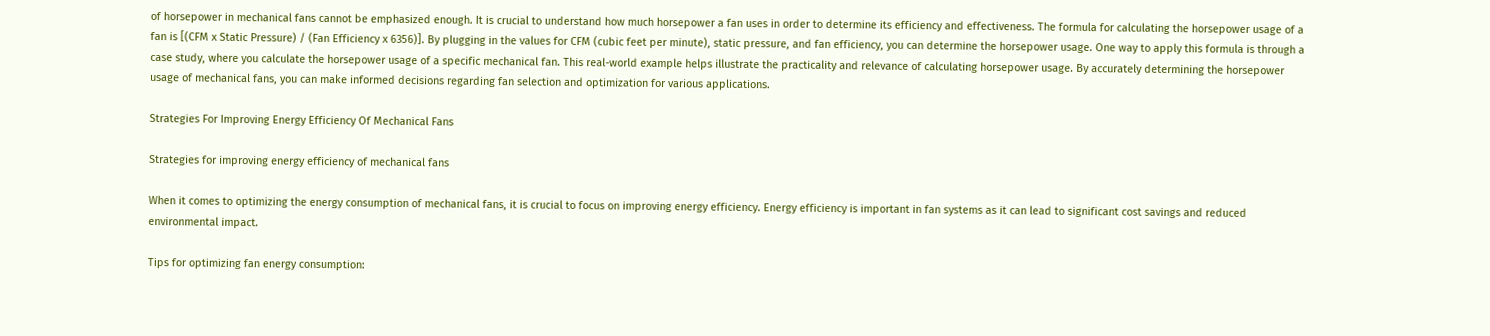of horsepower in mechanical fans cannot be emphasized enough. It is crucial to understand how much horsepower a fan uses in order to determine its efficiency and effectiveness. The formula for calculating the horsepower usage of a fan is [(CFM x Static Pressure) / (Fan Efficiency x 6356)]. By plugging in the values for CFM (cubic feet per minute), static pressure, and fan efficiency, you can determine the horsepower usage. One way to apply this formula is through a case study, where you calculate the horsepower usage of a specific mechanical fan. This real-world example helps illustrate the practicality and relevance of calculating horsepower usage. By accurately determining the horsepower usage of mechanical fans, you can make informed decisions regarding fan selection and optimization for various applications.

Strategies For Improving Energy Efficiency Of Mechanical Fans

Strategies for improving energy efficiency of mechanical fans

When it comes to optimizing the energy consumption of mechanical fans, it is crucial to focus on improving energy efficiency. Energy efficiency is important in fan systems as it can lead to significant cost savings and reduced environmental impact.

Tips for optimizing fan energy consumption: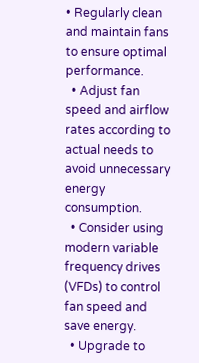• Regularly clean and maintain fans to ensure optimal performance.
  • Adjust fan speed and airflow rates according to actual needs to avoid unnecessary energy consumption.
  • Consider using modern variable frequency drives (VFDs) to control fan speed and save energy.
  • Upgrade to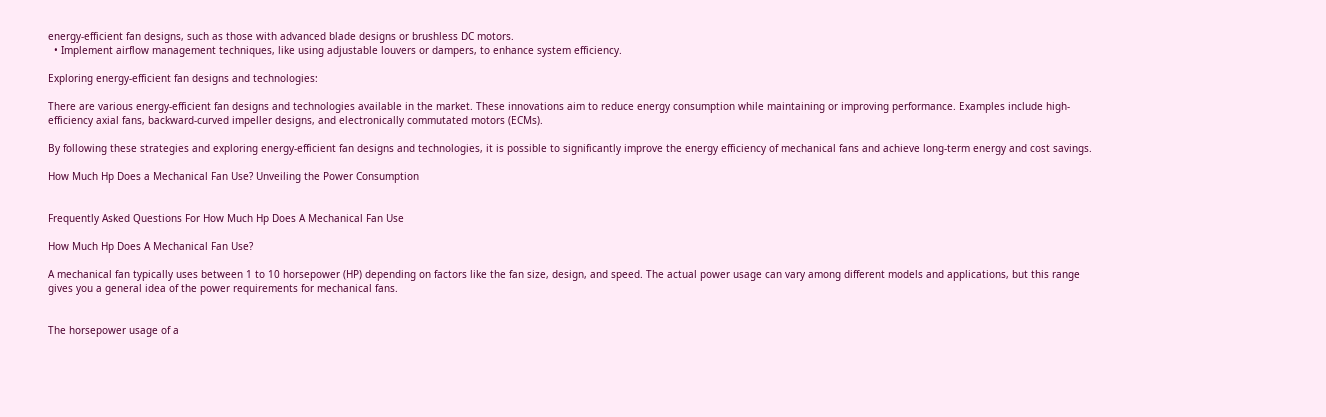energy-efficient fan designs, such as those with advanced blade designs or brushless DC motors.
  • Implement airflow management techniques, like using adjustable louvers or dampers, to enhance system efficiency.

Exploring energy-efficient fan designs and technologies:

There are various energy-efficient fan designs and technologies available in the market. These innovations aim to reduce energy consumption while maintaining or improving performance. Examples include high-efficiency axial fans, backward-curved impeller designs, and electronically commutated motors (ECMs).

By following these strategies and exploring energy-efficient fan designs and technologies, it is possible to significantly improve the energy efficiency of mechanical fans and achieve long-term energy and cost savings.

How Much Hp Does a Mechanical Fan Use? Unveiling the Power Consumption


Frequently Asked Questions For How Much Hp Does A Mechanical Fan Use

How Much Hp Does A Mechanical Fan Use?

A mechanical fan typically uses between 1 to 10 horsepower (HP) depending on factors like the fan size, design, and speed. The actual power usage can vary among different models and applications, but this range gives you a general idea of the power requirements for mechanical fans.


The horsepower usage of a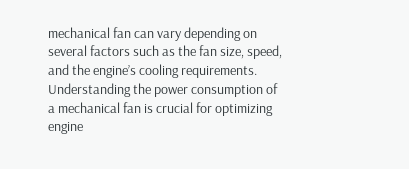mechanical fan can vary depending on several factors such as the fan size, speed, and the engine’s cooling requirements. Understanding the power consumption of a mechanical fan is crucial for optimizing engine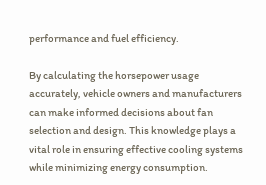performance and fuel efficiency.

By calculating the horsepower usage accurately, vehicle owners and manufacturers can make informed decisions about fan selection and design. This knowledge plays a vital role in ensuring effective cooling systems while minimizing energy consumption.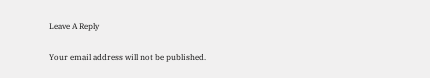Leave A Reply

Your email address will not be published.